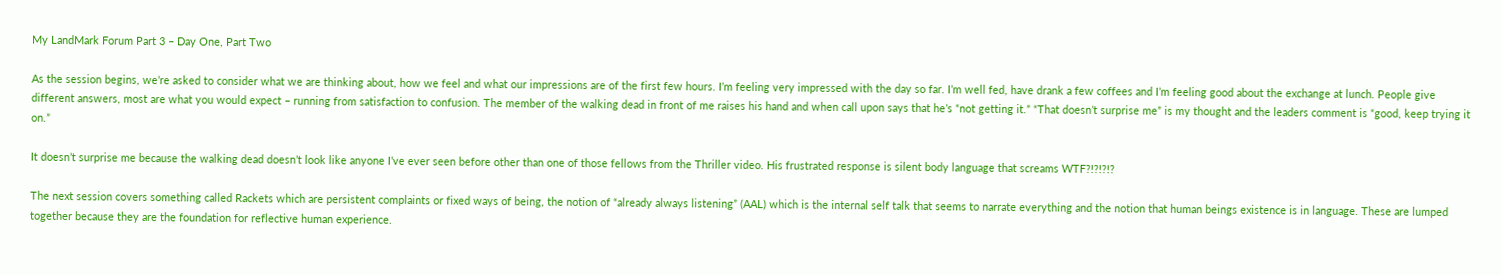My LandMark Forum Part 3 – Day One, Part Two

As the session begins, we’re asked to consider what we are thinking about, how we feel and what our impressions are of the first few hours. I’m feeling very impressed with the day so far. I’m well fed, have drank a few coffees and I’m feeling good about the exchange at lunch. People give different answers, most are what you would expect – running from satisfaction to confusion. The member of the walking dead in front of me raises his hand and when call upon says that he’s “not getting it.” “That doesn’t surprise me” is my thought and the leaders comment is “good, keep trying it on.”

It doesn’t surprise me because the walking dead doesn’t look like anyone I’ve ever seen before other than one of those fellows from the Thriller video. His frustrated response is silent body language that screams WTF?!?!?!?

The next session covers something called Rackets which are persistent complaints or fixed ways of being, the notion of “already always listening” (AAL) which is the internal self talk that seems to narrate everything and the notion that human beings existence is in language. These are lumped together because they are the foundation for reflective human experience.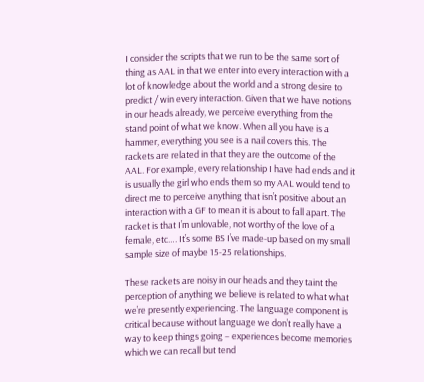I consider the scripts that we run to be the same sort of thing as AAL in that we enter into every interaction with a lot of knowledge about the world and a strong desire to predict / win every interaction. Given that we have notions in our heads already, we perceive everything from the stand point of what we know. When all you have is a hammer, everything you see is a nail covers this. The rackets are related in that they are the outcome of the AAL. For example, every relationship I have had ends and it is usually the girl who ends them so my AAL would tend to direct me to perceive anything that isn’t positive about an interaction with a GF to mean it is about to fall apart. The racket is that I’m unlovable, not worthy of the love of a female, etc…. It’s some BS I’ve made-up based on my small sample size of maybe 15-25 relationships.

These rackets are noisy in our heads and they taint the perception of anything we believe is related to what what we’re presently experiencing. The language component is critical because without language we don’t really have a way to keep things going – experiences become memories which we can recall but tend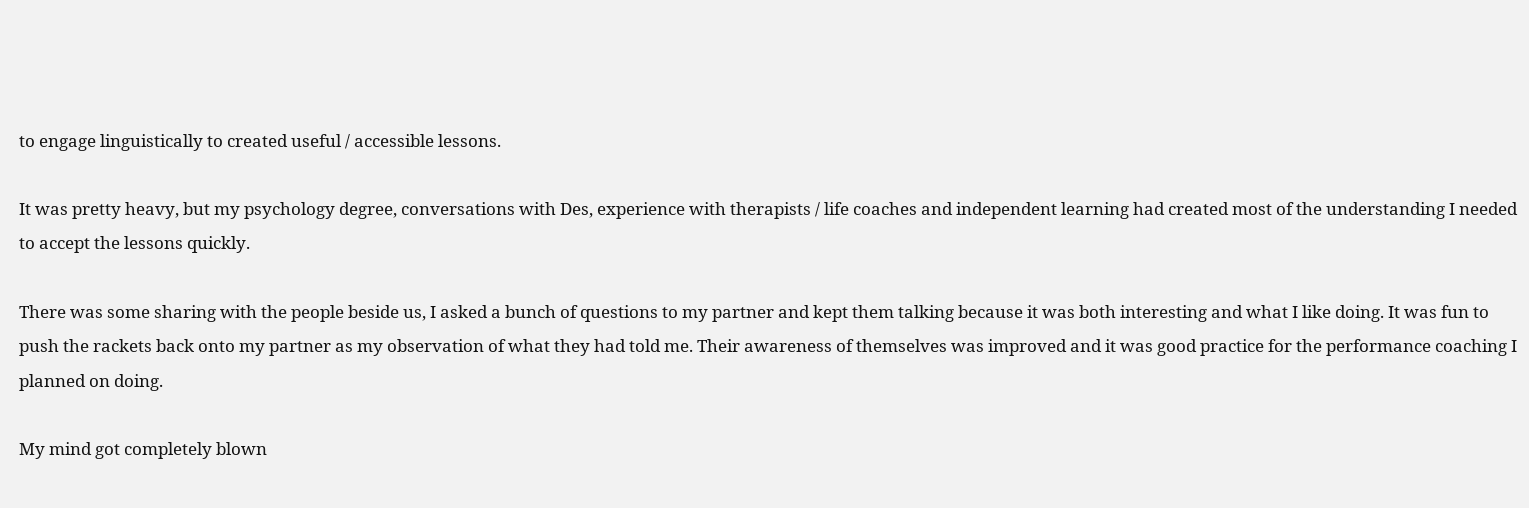to engage linguistically to created useful / accessible lessons.

It was pretty heavy, but my psychology degree, conversations with Des, experience with therapists / life coaches and independent learning had created most of the understanding I needed to accept the lessons quickly.

There was some sharing with the people beside us, I asked a bunch of questions to my partner and kept them talking because it was both interesting and what I like doing. It was fun to push the rackets back onto my partner as my observation of what they had told me. Their awareness of themselves was improved and it was good practice for the performance coaching I planned on doing.

My mind got completely blown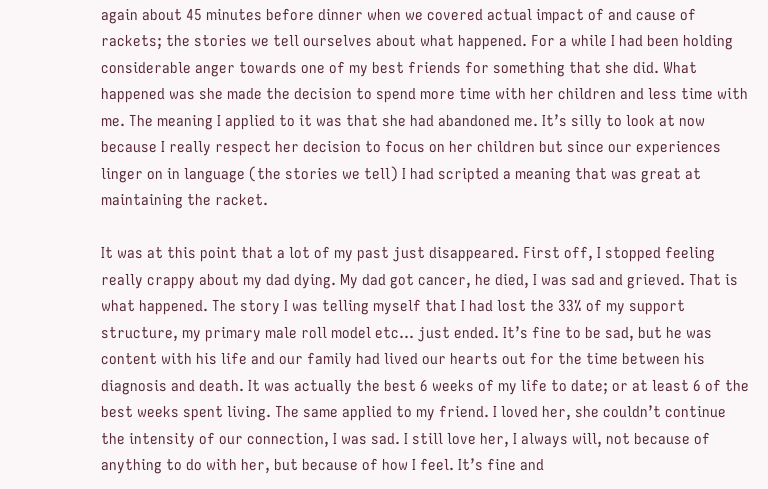again about 45 minutes before dinner when we covered actual impact of and cause of rackets; the stories we tell ourselves about what happened. For a while I had been holding considerable anger towards one of my best friends for something that she did. What happened was she made the decision to spend more time with her children and less time with me. The meaning I applied to it was that she had abandoned me. It’s silly to look at now because I really respect her decision to focus on her children but since our experiences linger on in language (the stories we tell) I had scripted a meaning that was great at maintaining the racket.

It was at this point that a lot of my past just disappeared. First off, I stopped feeling really crappy about my dad dying. My dad got cancer, he died, I was sad and grieved. That is what happened. The story I was telling myself that I had lost the 33% of my support structure, my primary male roll model etc… just ended. It’s fine to be sad, but he was content with his life and our family had lived our hearts out for the time between his diagnosis and death. It was actually the best 6 weeks of my life to date; or at least 6 of the best weeks spent living. The same applied to my friend. I loved her, she couldn’t continue the intensity of our connection, I was sad. I still love her, I always will, not because of anything to do with her, but because of how I feel. It’s fine and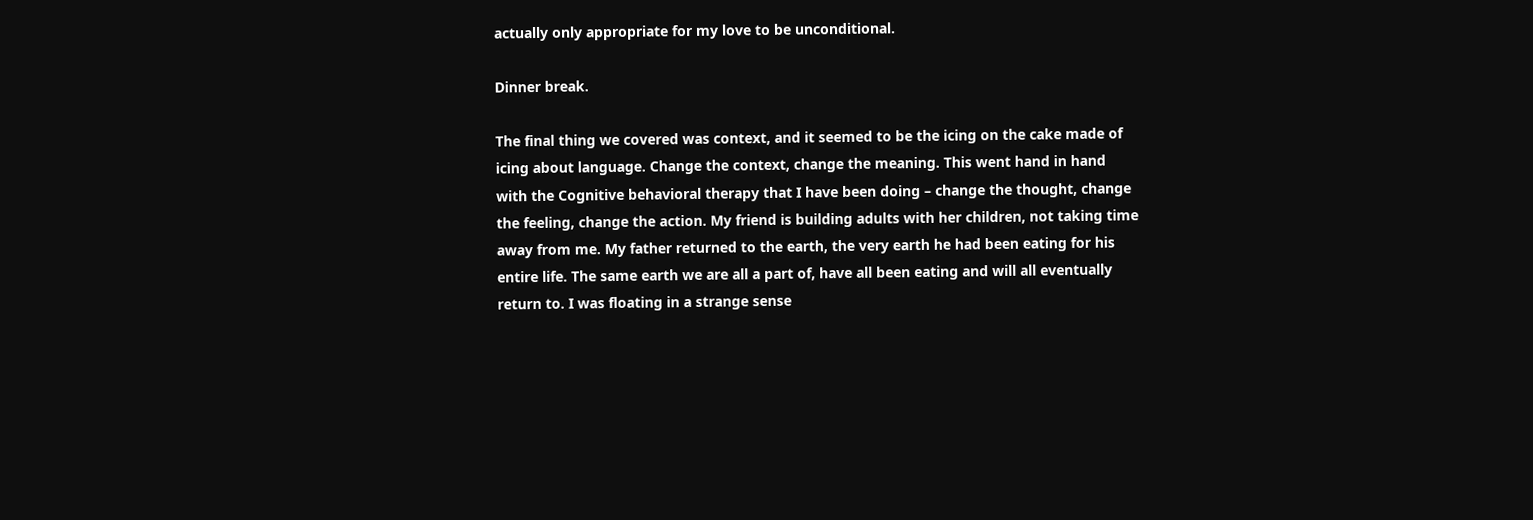actually only appropriate for my love to be unconditional.

Dinner break.

The final thing we covered was context, and it seemed to be the icing on the cake made of icing about language. Change the context, change the meaning. This went hand in hand with the Cognitive behavioral therapy that I have been doing – change the thought, change the feeling, change the action. My friend is building adults with her children, not taking time away from me. My father returned to the earth, the very earth he had been eating for his entire life. The same earth we are all a part of, have all been eating and will all eventually return to. I was floating in a strange sense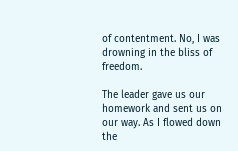of contentment. No, I was drowning in the bliss of freedom.

The leader gave us our homework and sent us on our way. As I flowed down the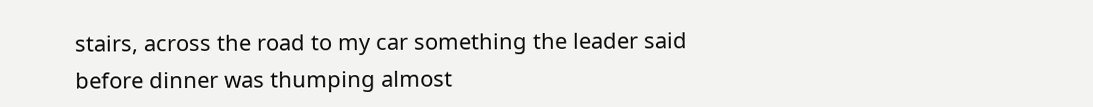stairs, across the road to my car something the leader said before dinner was thumping almost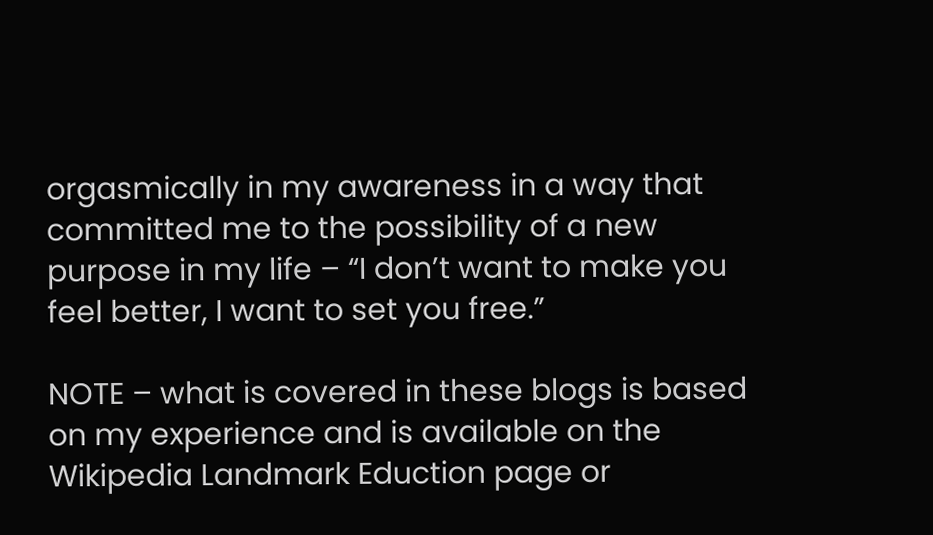orgasmically in my awareness in a way that committed me to the possibility of a new purpose in my life – “I don’t want to make you feel better, I want to set you free.”

NOTE – what is covered in these blogs is based on my experience and is available on the Wikipedia Landmark Eduction page or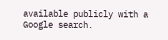available publicly with a Google search.